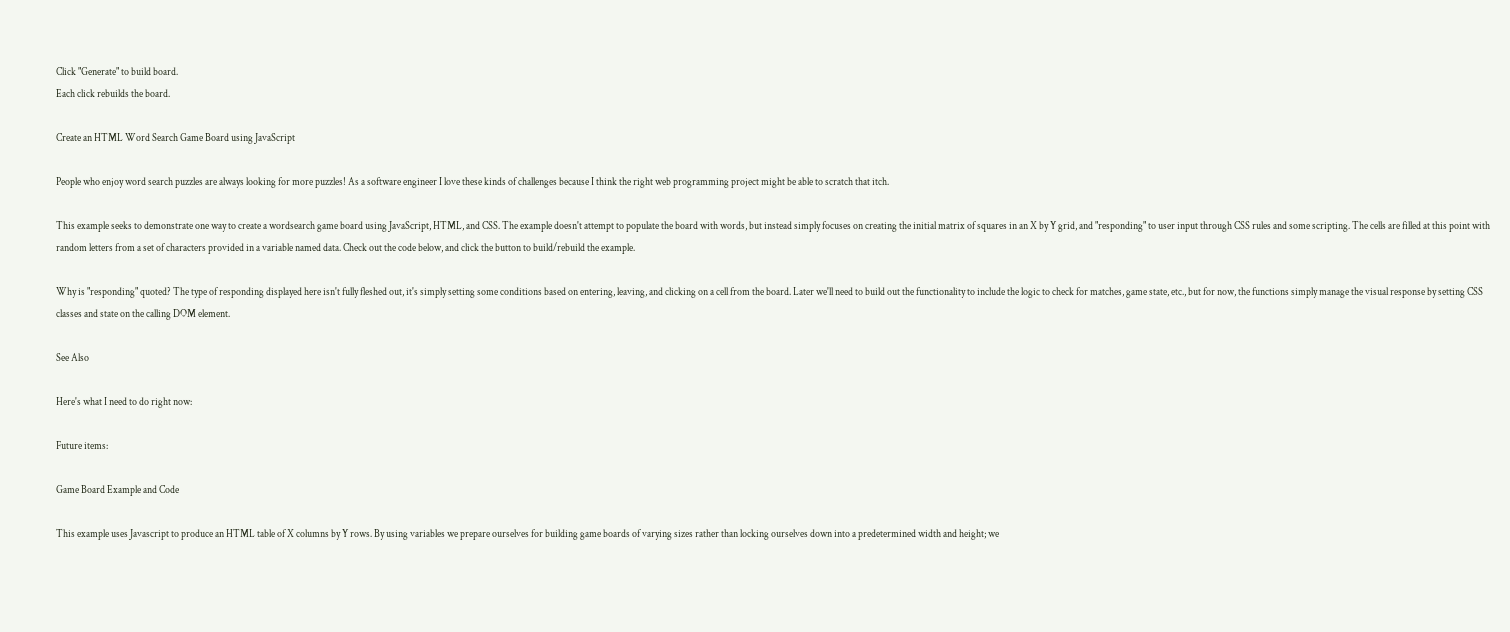Click "Generate" to build board.
Each click rebuilds the board.

Create an HTML Word Search Game Board using JavaScript

People who enjoy word search puzzles are always looking for more puzzles! As a software engineer I love these kinds of challenges because I think the right web programming project might be able to scratch that itch.

This example seeks to demonstrate one way to create a wordsearch game board using JavaScript, HTML, and CSS. The example doesn't attempt to populate the board with words, but instead simply focuses on creating the initial matrix of squares in an X by Y grid, and "responding" to user input through CSS rules and some scripting. The cells are filled at this point with random letters from a set of characters provided in a variable named data. Check out the code below, and click the button to build/rebuild the example.

Why is "responding" quoted? The type of responding displayed here isn't fully fleshed out, it's simply setting some conditions based on entering, leaving, and clicking on a cell from the board. Later we'll need to build out the functionality to include the logic to check for matches, game state, etc., but for now, the functions simply manage the visual response by setting CSS classes and state on the calling DOM element.

See Also

Here's what I need to do right now:

Future items:

Game Board Example and Code

This example uses Javascript to produce an HTML table of X columns by Y rows. By using variables we prepare ourselves for building game boards of varying sizes rather than locking ourselves down into a predetermined width and height; we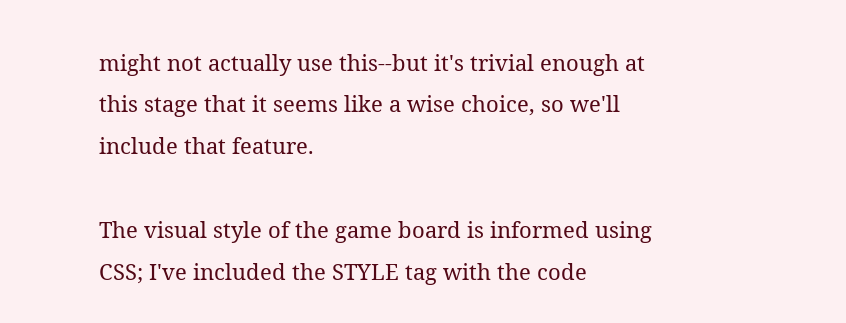might not actually use this--but it's trivial enough at this stage that it seems like a wise choice, so we'll include that feature.

The visual style of the game board is informed using CSS; I've included the STYLE tag with the code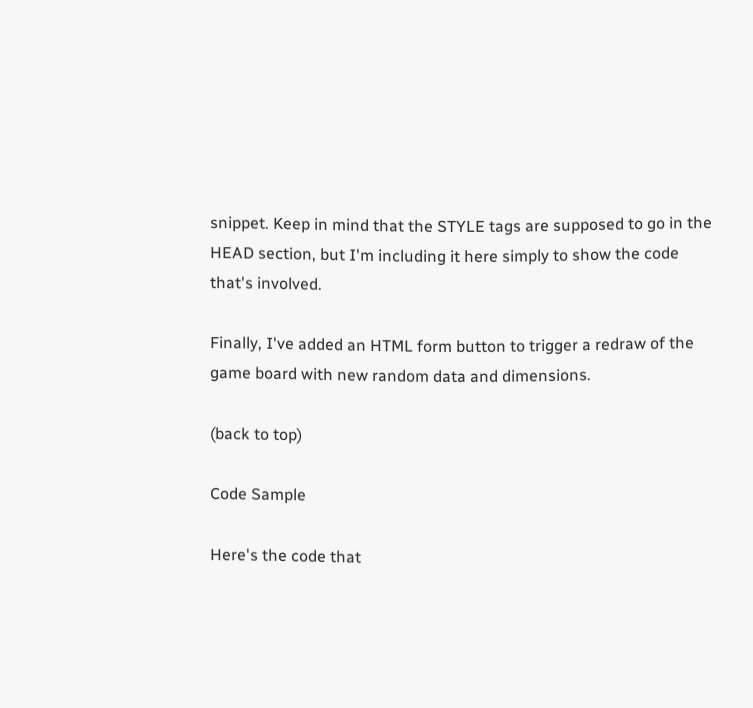snippet. Keep in mind that the STYLE tags are supposed to go in the HEAD section, but I'm including it here simply to show the code that's involved.

Finally, I've added an HTML form button to trigger a redraw of the game board with new random data and dimensions.

(back to top)

Code Sample

Here's the code that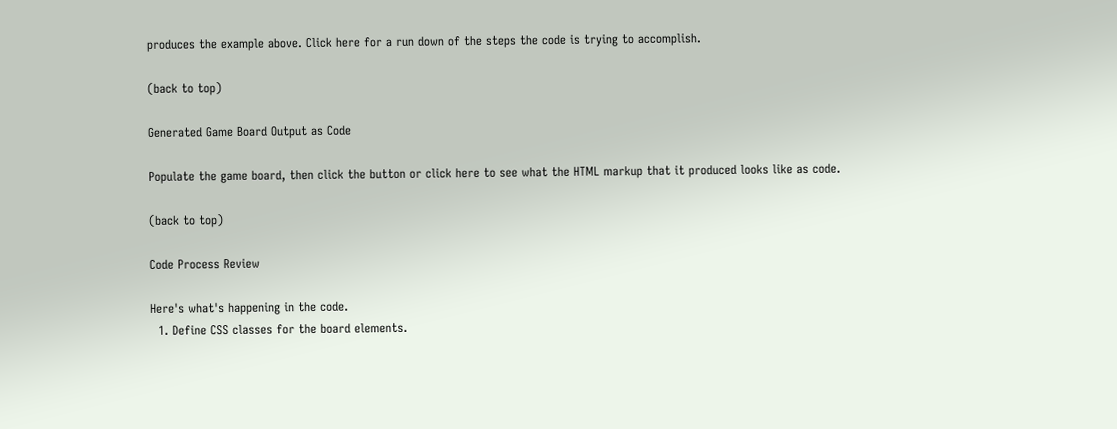produces the example above. Click here for a run down of the steps the code is trying to accomplish.

(back to top)

Generated Game Board Output as Code

Populate the game board, then click the button or click here to see what the HTML markup that it produced looks like as code.

(back to top)

Code Process Review

Here's what's happening in the code.
  1. Define CSS classes for the board elements.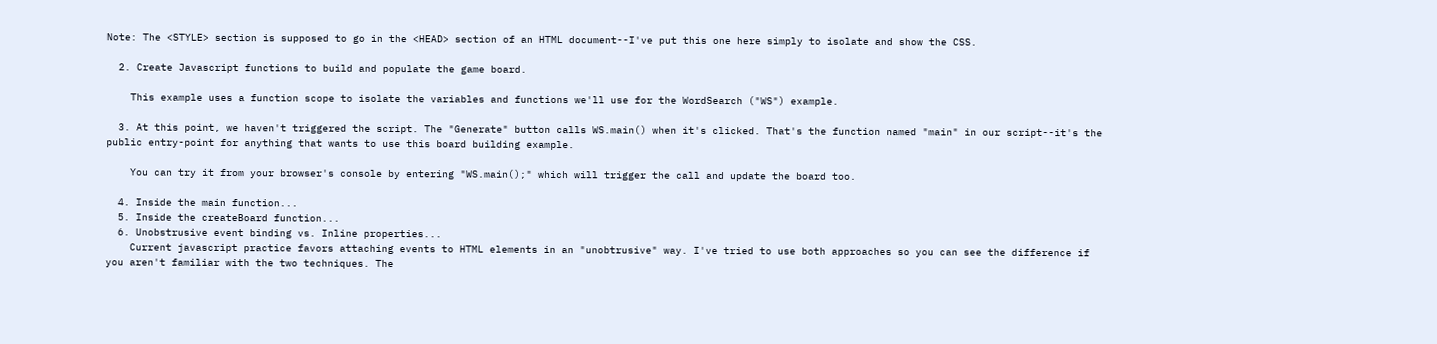Note: The <STYLE> section is supposed to go in the <HEAD> section of an HTML document--I've put this one here simply to isolate and show the CSS.

  2. Create Javascript functions to build and populate the game board.

    This example uses a function scope to isolate the variables and functions we'll use for the WordSearch ("WS") example.

  3. At this point, we haven't triggered the script. The "Generate" button calls WS.main() when it's clicked. That's the function named "main" in our script--it's the public entry-point for anything that wants to use this board building example.

    You can try it from your browser's console by entering "WS.main();" which will trigger the call and update the board too.

  4. Inside the main function...
  5. Inside the createBoard function...
  6. Unobstrusive event binding vs. Inline properties...
    Current javascript practice favors attaching events to HTML elements in an "unobtrusive" way. I've tried to use both approaches so you can see the difference if you aren't familiar with the two techniques. The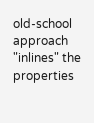old-school approach "inlines" the properties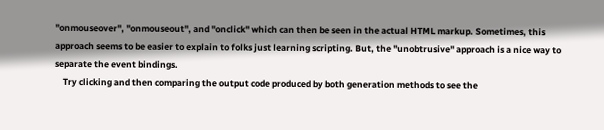"onmouseover", "onmouseout", and "onclick" which can then be seen in the actual HTML markup. Sometimes, this approach seems to be easier to explain to folks just learning scripting. But, the "unobtrusive" approach is a nice way to separate the event bindings.
    Try clicking and then comparing the output code produced by both generation methods to see the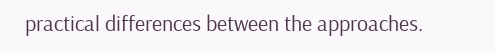practical differences between the approaches.